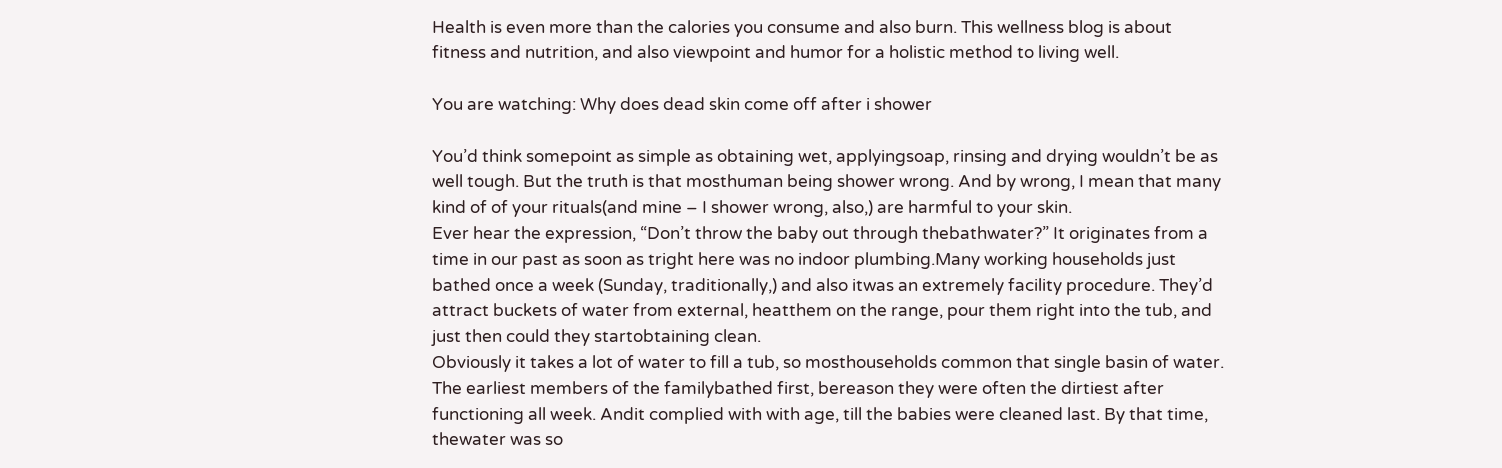Health is even more than the calories you consume and also burn. This wellness blog is about fitness and nutrition, and also viewpoint and humor for a holistic method to living well.

You are watching: Why does dead skin come off after i shower

You’d think somepoint as simple as obtaining wet, applyingsoap, rinsing and drying wouldn’t be as well tough. But the truth is that mosthuman being shower wrong. And by wrong, I mean that many kind of of your rituals(and mine – I shower wrong, also,) are harmful to your skin.
Ever hear the expression, “Don’t throw the baby out through thebathwater?” It originates from a time in our past as soon as tright here was no indoor plumbing.Many working households just bathed once a week (Sunday, traditionally,) and also itwas an extremely facility procedure. They’d attract buckets of water from external, heatthem on the range, pour them right into the tub, and just then could they startobtaining clean.
Obviously it takes a lot of water to fill a tub, so mosthouseholds common that single basin of water. The earliest members of the familybathed first, bereason they were often the dirtiest after functioning all week. Andit complied with with age, till the babies were cleaned last. By that time, thewater was so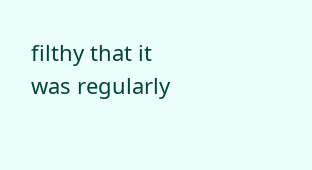filthy that it was regularly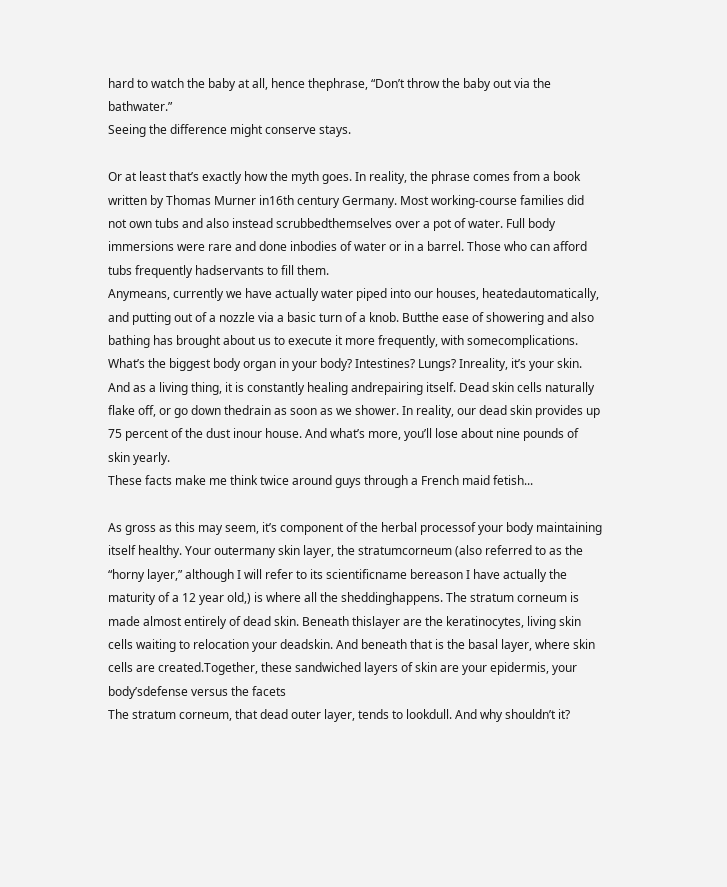hard to watch the baby at all, hence thephrase, “Don’t throw the baby out via the bathwater.”
Seeing the difference might conserve stays.

Or at least that’s exactly how the myth goes. In reality, the phrase comes from a book written by Thomas Murner in16th century Germany. Most working-course families did not own tubs and also instead scrubbedthemselves over a pot of water. Full body immersions were rare and done inbodies of water or in a barrel. Those who can afford tubs frequently hadservants to fill them.
Anymeans, currently we have actually water piped into our houses, heatedautomatically, and putting out of a nozzle via a basic turn of a knob. Butthe ease of showering and also bathing has brought about us to execute it more frequently, with somecomplications.
What’s the biggest body organ in your body? Intestines? Lungs? Inreality, it’s your skin. And as a living thing, it is constantly healing andrepairing itself. Dead skin cells naturally flake off, or go down thedrain as soon as we shower. In reality, our dead skin provides up 75 percent of the dust inour house. And what’s more, you’ll lose about nine pounds of skin yearly.
These facts make me think twice around guys through a French maid fetish...

As gross as this may seem, it’s component of the herbal processof your body maintaining itself healthy. Your outermany skin layer, the stratumcorneum (also referred to as the “horny layer,” although I will refer to its scientificname bereason I have actually the maturity of a 12 year old,) is where all the sheddinghappens. The stratum corneum is made almost entirely of dead skin. Beneath thislayer are the keratinocytes, living skin cells waiting to relocation your deadskin. And beneath that is the basal layer, where skin cells are created.Together, these sandwiched layers of skin are your epidermis, your body’sdefense versus the facets
The stratum corneum, that dead outer layer, tends to lookdull. And why shouldn’t it?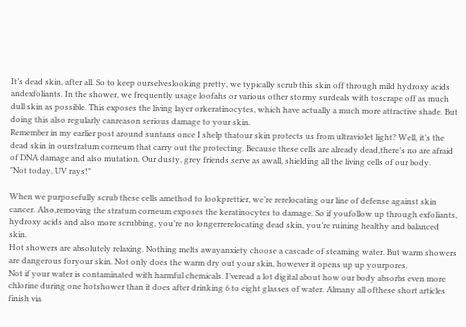It’s dead skin, after all. So to keep ourselveslooking pretty, we typically scrub this skin off through mild hydroxy acids andexfoliants. In the shower, we frequently usage loofahs or various other stormy surdeals with toscrape off as much dull skin as possible. This exposes the living layer orkeratinocytes, which have actually a much more attractive shade. But doing this also regularly canreason serious damage to your skin.
Remember in my earlier post around suntans once I shelp thatour skin protects us from ultraviolet light? Well, it’s the dead skin in ourstratum corneum that carry out the protecting. Because these cells are already dead,there’s no are afraid of DNA damage and also mutation. Our dusty, grey friends serve as awall, shielding all the living cells of our body.
"Not today, UV rays!"

When we purposefully scrub these cells amethod to lookprettier, we’re rerelocating our line of defense against skin cancer. Also,removing the stratum corneum exposes the keratinocytes to damage. So if youfollow up through exfoliants, hydroxy acids and also more scrubbing, you’re no longerrerelocating dead skin, you’re ruining healthy and balanced skin.
Hot showers are absolutely relaxing. Nothing melts awayanxiety choose a cascade of steaming water. But warm showers are dangerous foryour skin. Not only does the warm dry out your skin, however it opens up up yourpores.
Not if your water is contaminated with harmful chemicals. I’veread a lot digital about how our body absorbs even more chlorine during one hotshower than it does after drinking 6 to eight glasses of water. Almany all ofthese short articles finish via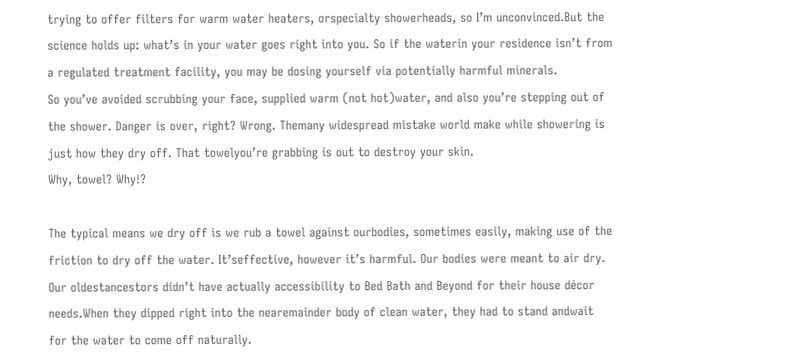trying to offer filters for warm water heaters, orspecialty showerheads, so I’m unconvinced.But the science holds up: what’s in your water goes right into you. So if the waterin your residence isn’t from a regulated treatment facility, you may be dosing yourself via potentially harmful minerals.
So you’ve avoided scrubbing your face, supplied warm (not hot)water, and also you’re stepping out of the shower. Danger is over, right? Wrong. Themany widespread mistake world make while showering is just how they dry off. That towelyou’re grabbing is out to destroy your skin.
Why, towel? Why!?

The typical means we dry off is we rub a towel against ourbodies, sometimes easily, making use of the friction to dry off the water. It’seffective, however it’s harmful. Our bodies were meant to air dry. Our oldestancestors didn’t have actually accessibility to Bed Bath and Beyond for their house décor needs.When they dipped right into the nearemainder body of clean water, they had to stand andwait for the water to come off naturally.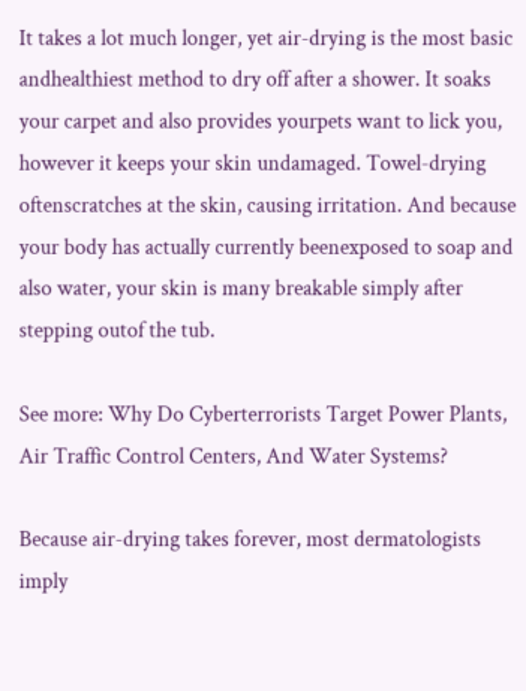It takes a lot much longer, yet air-drying is the most basic andhealthiest method to dry off after a shower. It soaks your carpet and also provides yourpets want to lick you, however it keeps your skin undamaged. Towel-drying oftenscratches at the skin, causing irritation. And because your body has actually currently beenexposed to soap and also water, your skin is many breakable simply after stepping outof the tub.

See more: Why Do Cyberterrorists Target Power Plants, Air Traffic Control Centers, And Water Systems?

Because air-drying takes forever, most dermatologists imply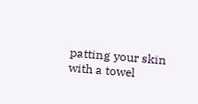patting your skin with a towel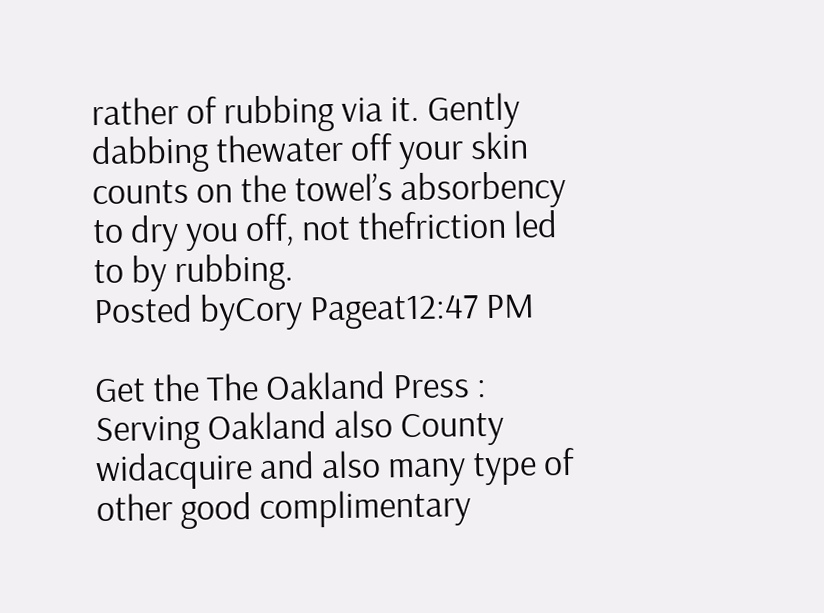rather of rubbing via it. Gently dabbing thewater off your skin counts on the towel’s absorbency to dry you off, not thefriction led to by rubbing.
Posted byCory Pageat12:47 PM

Get the The Oakland Press : Serving Oakland also County widacquire and also many type of other good complimentary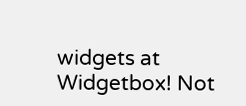widgets at Widgetbox! Not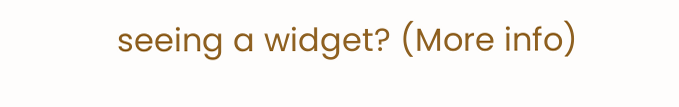seeing a widget? (More info)